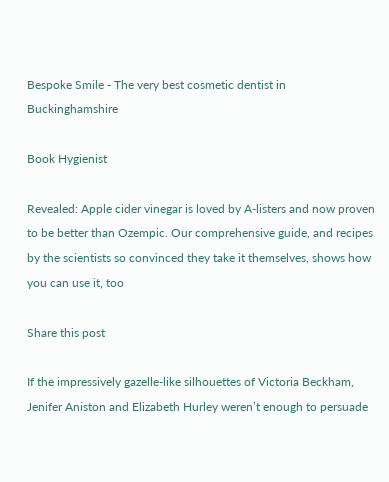Bespoke Smile - The very best cosmetic dentist in Buckinghamshire

Book Hygienist

Revealed: Apple cider vinegar is loved by A-listers and now proven to be better than Ozempic. Our comprehensive guide, and recipes by the scientists so convinced they take it themselves, shows how you can use it, too

Share this post

If the impressively gazelle-like silhouettes of Victoria Beckham, Jenifer Aniston and Elizabeth Hurley weren’t enough to persuade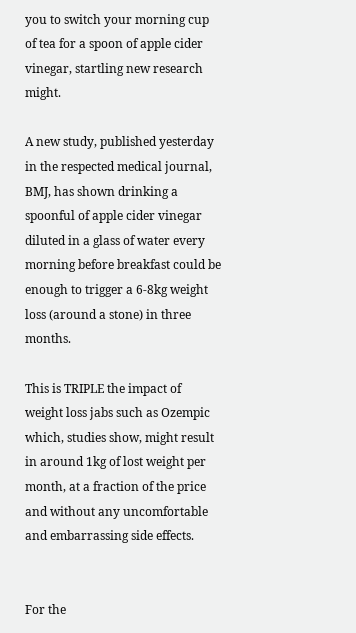you to switch your morning cup of tea for a spoon of apple cider vinegar, startling new research might.

A new study, published yesterday in the respected medical journal, BMJ, has shown drinking a spoonful of apple cider vinegar diluted in a glass of water every morning before breakfast could be enough to trigger a 6-8kg weight loss (around a stone) in three months.

This is TRIPLE the impact of weight loss jabs such as Ozempic which, studies show, might result in around 1kg of lost weight per month, at a fraction of the price and without any uncomfortable and embarrassing side effects.


For the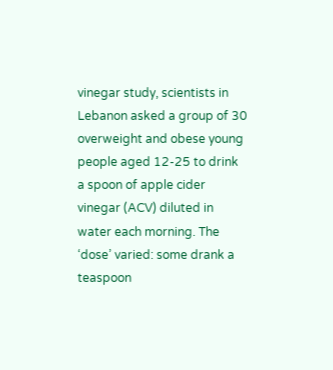vinegar study, scientists in Lebanon asked a group of 30 overweight and obese young people aged 12-25 to drink a spoon of apple cider vinegar (ACV) diluted in water each morning. The ‘dose’ varied: some drank a teaspoon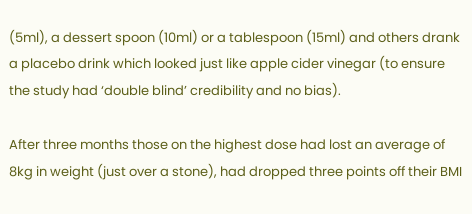(5ml), a dessert spoon (10ml) or a tablespoon (15ml) and others drank a placebo drink which looked just like apple cider vinegar (to ensure the study had ‘double blind’ credibility and no bias).

After three months those on the highest dose had lost an average of 8kg in weight (just over a stone), had dropped three points off their BMI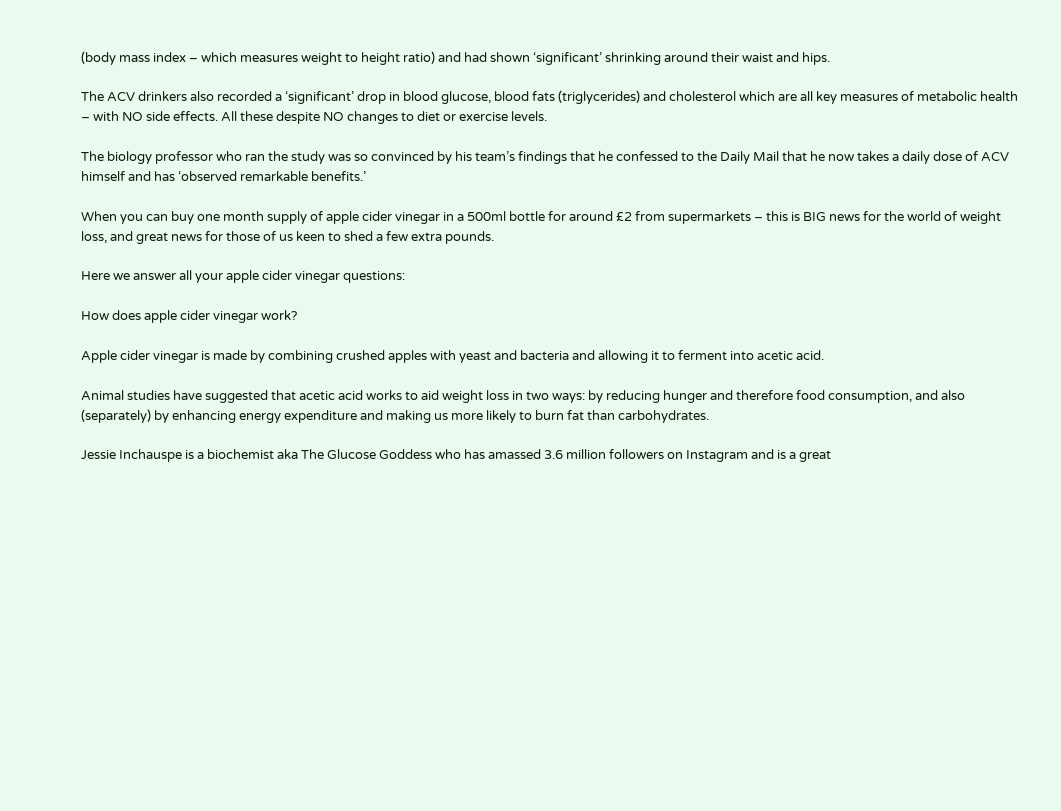(body mass index – which measures weight to height ratio) and had shown ‘significant’ shrinking around their waist and hips.

The ACV drinkers also recorded a ‘significant’ drop in blood glucose, blood fats (triglycerides) and cholesterol which are all key measures of metabolic health – with NO side effects. All these despite NO changes to diet or exercise levels.

The biology professor who ran the study was so convinced by his team’s findings that he confessed to the Daily Mail that he now takes a daily dose of ACV himself and has ‘observed remarkable benefits.’

When you can buy one month supply of apple cider vinegar in a 500ml bottle for around £2 from supermarkets – this is BIG news for the world of weight loss, and great news for those of us keen to shed a few extra pounds.

Here we answer all your apple cider vinegar questions:

How does apple cider vinegar work?

Apple cider vinegar is made by combining crushed apples with yeast and bacteria and allowing it to ferment into acetic acid.

Animal studies have suggested that acetic acid works to aid weight loss in two ways: by reducing hunger and therefore food consumption, and also (separately) by enhancing energy expenditure and making us more likely to burn fat than carbohydrates.

Jessie Inchauspe is a biochemist aka The Glucose Goddess who has amassed 3.6 million followers on Instagram and is a great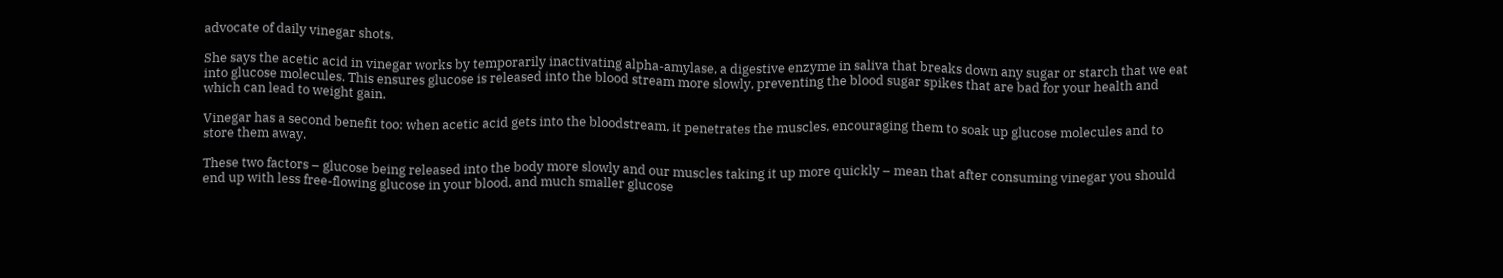advocate of daily vinegar shots.

She says the acetic acid in vinegar works by temporarily inactivating alpha-amylase, a digestive enzyme in saliva that breaks down any sugar or starch that we eat into glucose molecules. This ensures glucose is released into the blood stream more slowly, preventing the blood sugar spikes that are bad for your health and which can lead to weight gain.

Vinegar has a second benefit too: when acetic acid gets into the bloodstream, it penetrates the muscles, encouraging them to soak up glucose molecules and to store them away.

These two factors – glucose being released into the body more slowly and our muscles taking it up more quickly – mean that after consuming vinegar you should end up with less free-flowing glucose in your blood, and much smaller glucose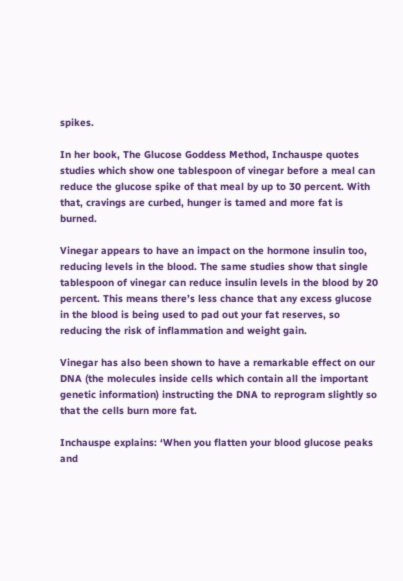spikes.

In her book, The Glucose Goddess Method, Inchauspe quotes studies which show one tablespoon of vinegar before a meal can reduce the glucose spike of that meal by up to 30 percent. With that, cravings are curbed, hunger is tamed and more fat is burned.

Vinegar appears to have an impact on the hormone insulin too, reducing levels in the blood. The same studies show that single tablespoon of vinegar can reduce insulin levels in the blood by 20 percent. This means there’s less chance that any excess glucose in the blood is being used to pad out your fat reserves, so reducing the risk of inflammation and weight gain.

Vinegar has also been shown to have a remarkable effect on our DNA (the molecules inside cells which contain all the important genetic information) instructing the DNA to reprogram slightly so that the cells burn more fat.

Inchauspe explains: ‘When you flatten your blood glucose peaks and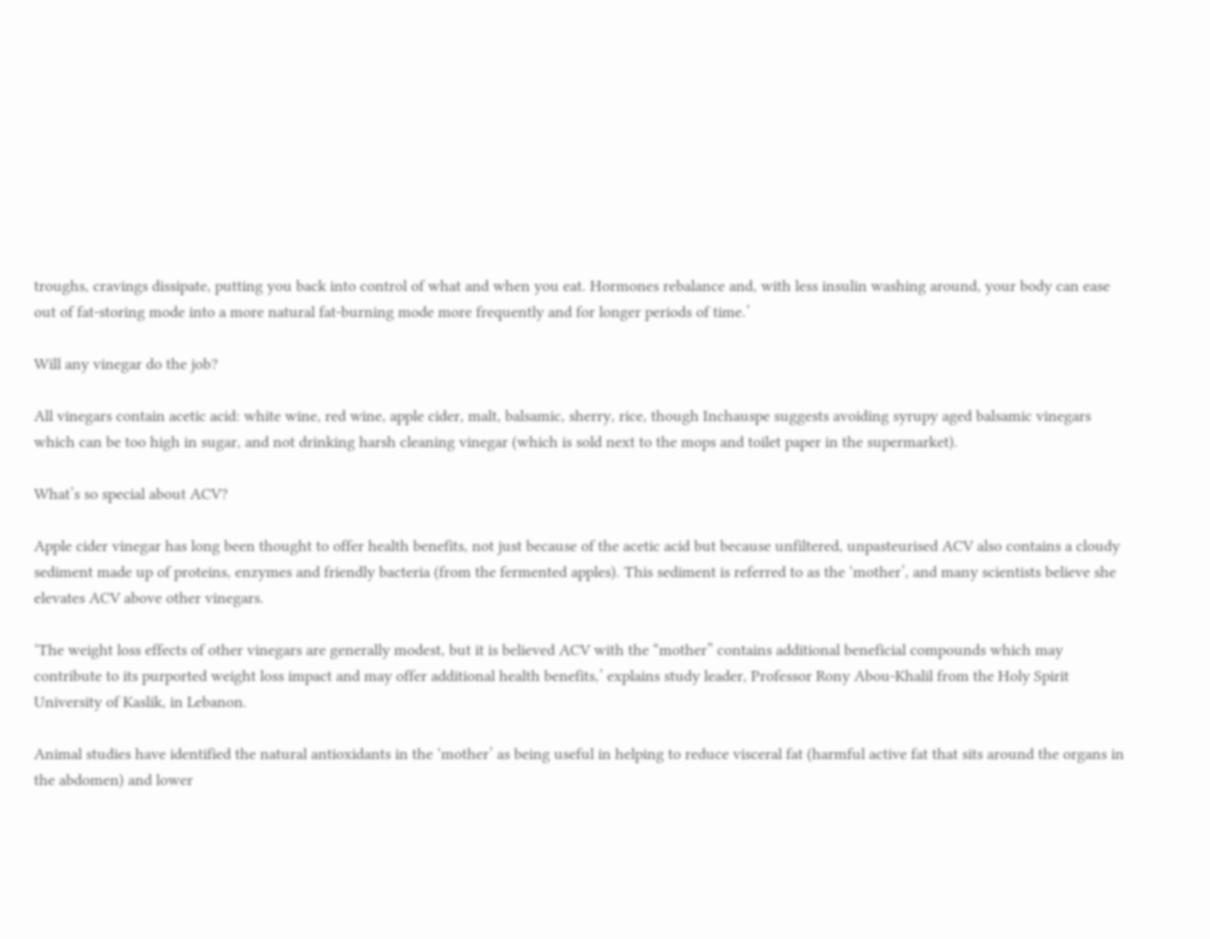troughs, cravings dissipate, putting you back into control of what and when you eat. Hormones rebalance and, with less insulin washing around, your body can ease out of fat-storing mode into a more natural fat-burning mode more frequently and for longer periods of time.’

Will any vinegar do the job?

All vinegars contain acetic acid: white wine, red wine, apple cider, malt, balsamic, sherry, rice, though Inchauspe suggests avoiding syrupy aged balsamic vinegars which can be too high in sugar, and not drinking harsh cleaning vinegar (which is sold next to the mops and toilet paper in the supermarket).

What’s so special about ACV?

Apple cider vinegar has long been thought to offer health benefits, not just because of the acetic acid but because unfiltered, unpasteurised ACV also contains a cloudy sediment made up of proteins, enzymes and friendly bacteria (from the fermented apples). This sediment is referred to as the ‘mother’, and many scientists believe she elevates ACV above other vinegars.

‘The weight loss effects of other vinegars are generally modest, but it is believed ACV with the “mother” contains additional beneficial compounds which may contribute to its purported weight loss impact and may offer additional health benefits,’ explains study leader, Professor Rony Abou-Khalil from the Holy Spirit University of Kaslik, in Lebanon.

Animal studies have identified the natural antioxidants in the ‘mother’ as being useful in helping to reduce visceral fat (harmful active fat that sits around the organs in the abdomen) and lower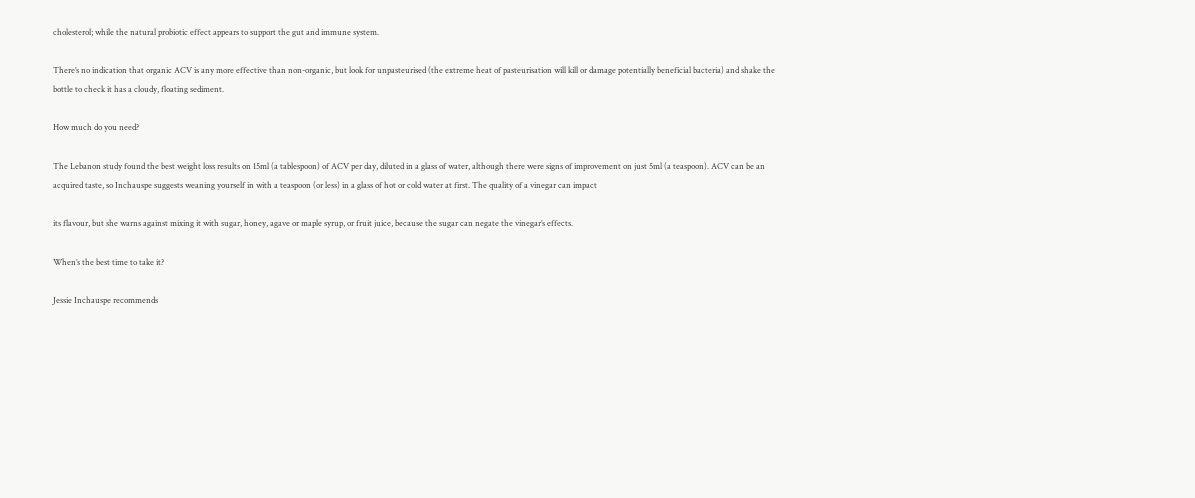cholesterol; while the natural probiotic effect appears to support the gut and immune system.

There’s no indication that organic ACV is any more effective than non-organic, but look for unpasteurised (the extreme heat of pasteurisation will kill or damage potentially beneficial bacteria) and shake the bottle to check it has a cloudy, floating sediment.

How much do you need?

The Lebanon study found the best weight loss results on 15ml (a tablespoon) of ACV per day, diluted in a glass of water, although there were signs of improvement on just 5ml (a teaspoon). ACV can be an acquired taste, so Inchauspe suggests weaning yourself in with a teaspoon (or less) in a glass of hot or cold water at first. The quality of a vinegar can impact

its flavour, but she warns against mixing it with sugar, honey, agave or maple syrup, or fruit juice, because the sugar can negate the vinegar’s effects.

When’s the best time to take it?

Jessie Inchauspe recommends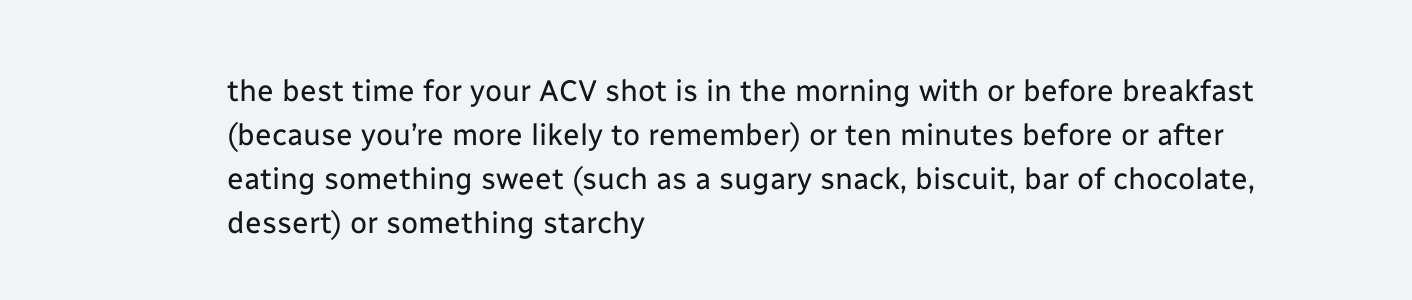the best time for your ACV shot is in the morning with or before breakfast (because you’re more likely to remember) or ten minutes before or after eating something sweet (such as a sugary snack, biscuit, bar of chocolate, dessert) or something starchy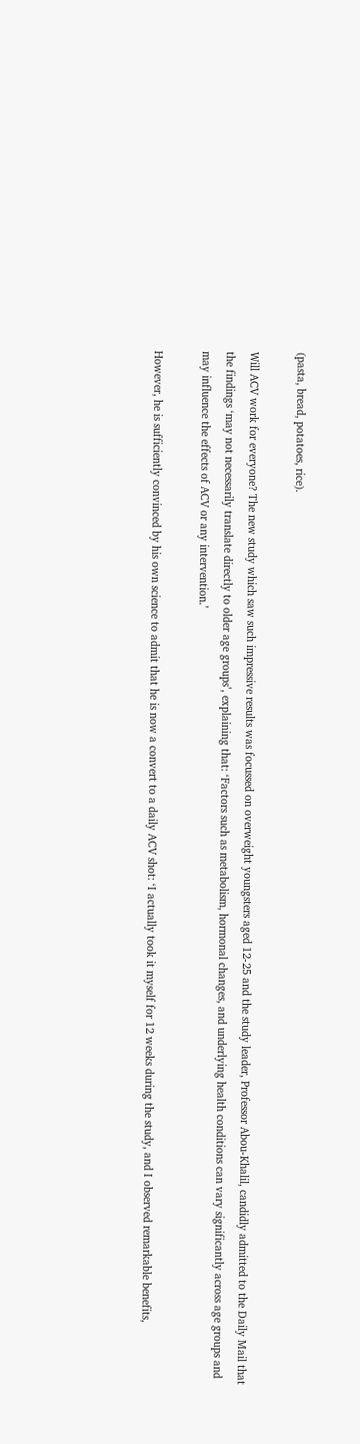(pasta, bread, potatoes, rice).

Will ACV work for everyone? The new study which saw such impressive results was focussed on overweight youngsters aged 12-25 and the study leader, Professor Abou-Khalil, candidly admitted to the Daily Mail that the findings ‘may not necessarily translate directly to older age groups’, explaining that: ‘Factors such as metabolism, hormonal changes, and underlying health conditions can vary significantly across age groups and may influence the effects of ACV or any intervention.’

However, he is sufficiently convinced by his own science to admit that he is now a convert to a daily ACV shot: ‘I actually took it myself for 12 weeks during the study, and I observed remarkable benefits,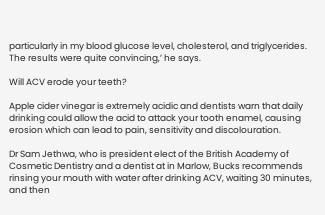particularly in my blood glucose level, cholesterol, and triglycerides. The results were quite convincing,’ he says.

Will ACV erode your teeth?

Apple cider vinegar is extremely acidic and dentists warn that daily drinking could allow the acid to attack your tooth enamel, causing erosion which can lead to pain, sensitivity and discolouration.

Dr Sam Jethwa, who is president elect of the British Academy of Cosmetic Dentistry and a dentist at in Marlow, Bucks recommends rinsing your mouth with water after drinking ACV, waiting 30 minutes, and then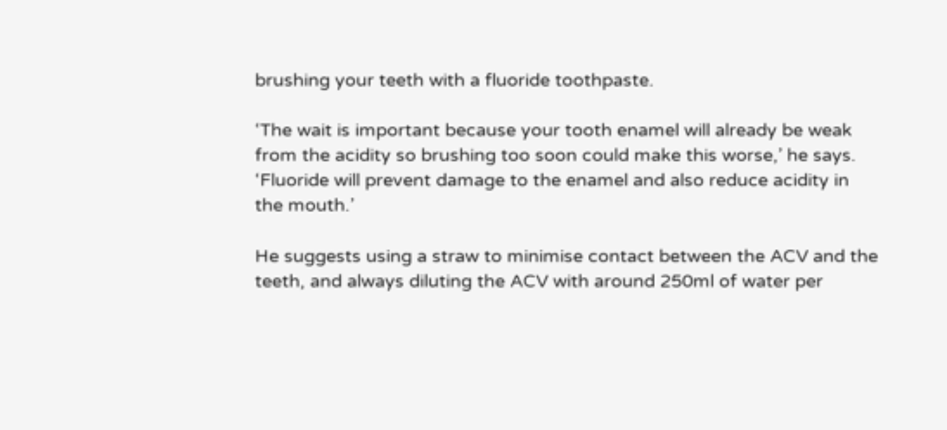brushing your teeth with a fluoride toothpaste.

‘The wait is important because your tooth enamel will already be weak from the acidity so brushing too soon could make this worse,’ he says. ‘Fluoride will prevent damage to the enamel and also reduce acidity in the mouth.’

He suggests using a straw to minimise contact between the ACV and the teeth, and always diluting the ACV with around 250ml of water per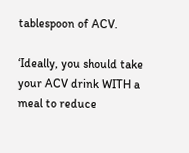tablespoon of ACV.

‘Ideally, you should take your ACV drink WITH a meal to reduce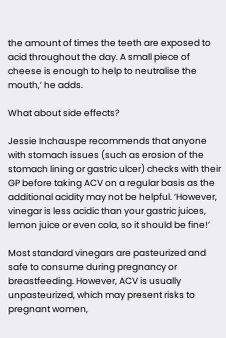the amount of times the teeth are exposed to acid throughout the day. A small piece of cheese is enough to help to neutralise the mouth,’ he adds.

What about side effects?

Jessie Inchauspe recommends that anyone with stomach issues (such as erosion of the stomach lining or gastric ulcer) checks with their GP before taking ACV on a regular basis as the additional acidity may not be helpful. ‘However, vinegar is less acidic than your gastric juices, lemon juice or even cola, so it should be fine!’

Most standard vinegars are pasteurized and safe to consume during pregnancy or breastfeeding. However, ACV is usually unpasteurized, which may present risks to pregnant women,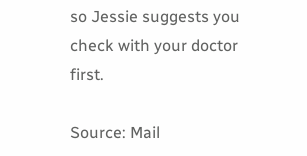so Jessie suggests you check with your doctor first.

Source: Mail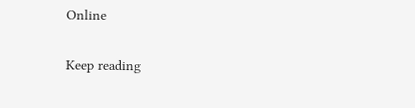Online

Keep reading